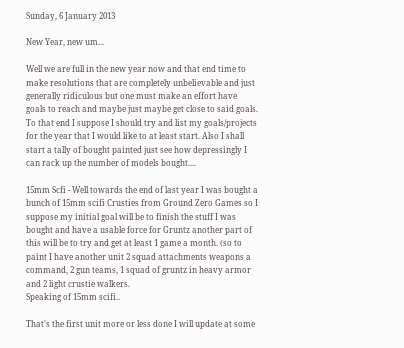Sunday, 6 January 2013

New Year, new um...

Well we are full in the new year now and that end time to make resolutions that are completely unbelievable and just generally ridiculous but one must make an effort have goals to reach and maybe just maybe get close to said goals. To that end I suppose I should try and list my goals/projects for the year that I would like to at least start. Also I shall start a tally of bought painted just see how depressingly I can rack up the number of models bought....

15mm Scfi - Well towards the end of last year I was bought a bunch of 15mm scifi Crusties from Ground Zero Games so I suppose my initial goal will be to finish the stuff I was bought and have a usable force for Gruntz another part of this will be to try and get at least 1 game a month. (so to paint I have another unit 2 squad attachments weapons a command, 2 gun teams, 1 squad of gruntz in heavy armor and 2 light crustie walkers.
Speaking of 15mm scifi..

That's the first unit more or less done I will update at some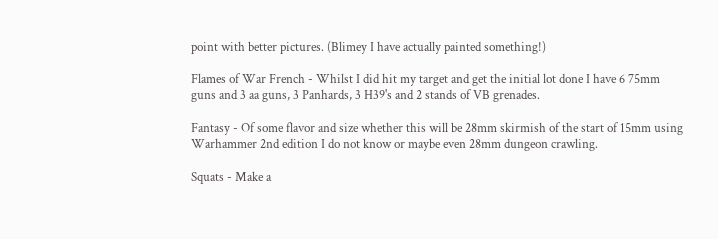point with better pictures. (Blimey I have actually painted something!)

Flames of War French - Whilst I did hit my target and get the initial lot done I have 6 75mm guns and 3 aa guns, 3 Panhards, 3 H39's and 2 stands of VB grenades.

Fantasy - Of some flavor and size whether this will be 28mm skirmish of the start of 15mm using Warhammer 2nd edition I do not know or maybe even 28mm dungeon crawling.

Squats - Make a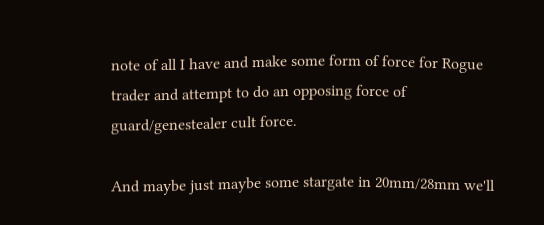note of all I have and make some form of force for Rogue trader and attempt to do an opposing force of guard/genestealer cult force.

And maybe just maybe some stargate in 20mm/28mm we'll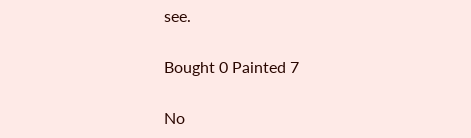see.

Bought 0 Painted 7

No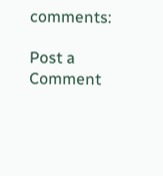comments:

Post a Comment